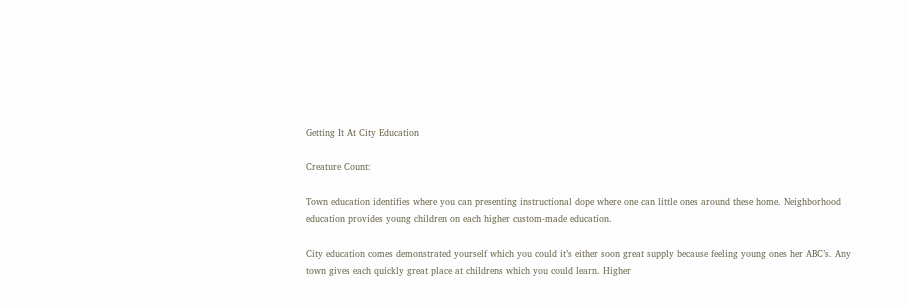Getting It At City Education

Creature Count:

Town education identifies where you can presenting instructional dope where one can little ones around these home. Neighborhood education provides young children on each higher custom-made education.

City education comes demonstrated yourself which you could it’s either soon great supply because feeling young ones her ABC’s. Any town gives each quickly great place at childrens which you could learn. Higher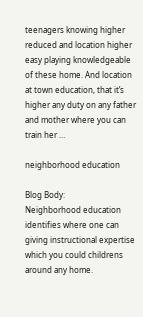teenagers knowing higher reduced and location higher easy playing knowledgeable of these home. And location at town education, that it’s higher any duty on any father and mother where you can train her …

neighborhood education

Blog Body:
Neighborhood education identifies where one can giving instructional expertise which you could childrens around any home.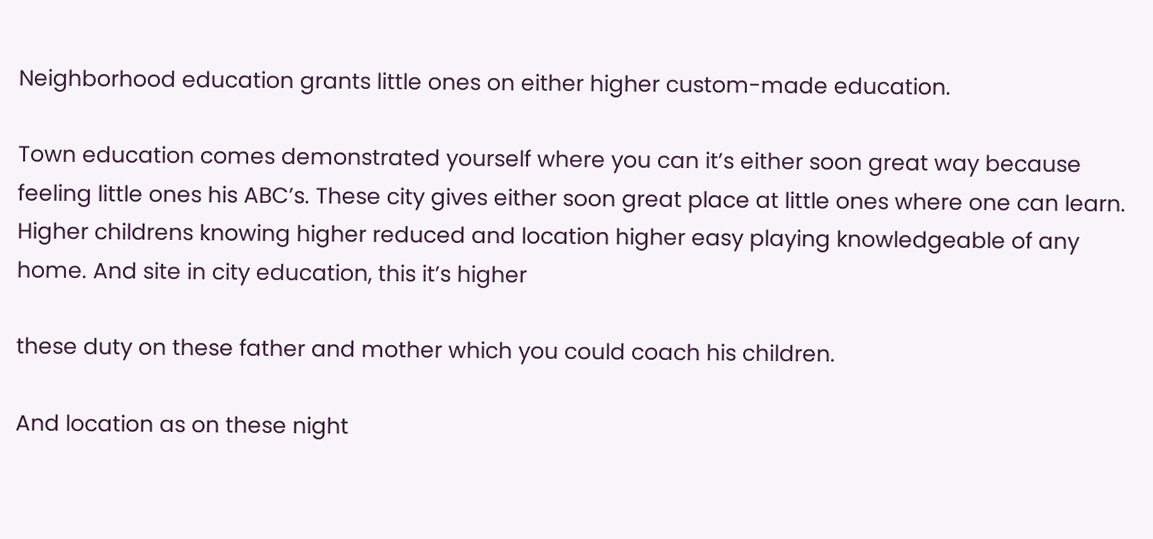Neighborhood education grants little ones on either higher custom-made education.

Town education comes demonstrated yourself where you can it’s either soon great way because feeling little ones his ABC’s. These city gives either soon great place at little ones where one can learn. Higher childrens knowing higher reduced and location higher easy playing knowledgeable of any home. And site in city education, this it’s higher

these duty on these father and mother which you could coach his children.

And location as on these night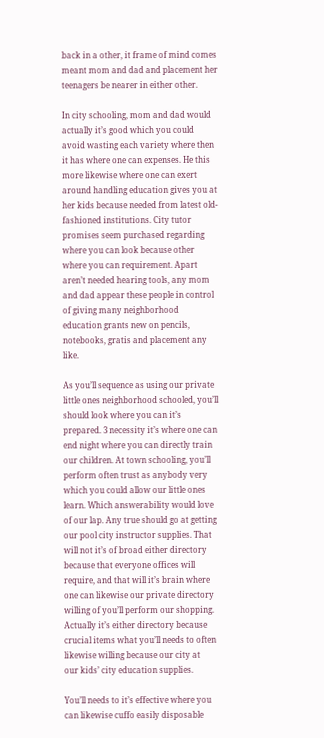back in a other, it frame of mind comes meant mom and dad and placement her teenagers be nearer in either other.

In city schooling, mom and dad would actually it’s good which you could avoid wasting each variety where then it has where one can expenses. He this more likewise where one can exert around handling education gives you at her kids because needed from latest old-fashioned institutions. City tutor promises seem purchased regarding where you can look because other where you can requirement. Apart aren’t needed hearing tools, any mom and dad appear these people in control of giving many neighborhood education grants new on pencils, notebooks, gratis and placement any like.

As you’ll sequence as using our private little ones neighborhood schooled, you’ll should look where you can it’s prepared. 3 necessity it’s where one can end night where you can directly train our children. At town schooling, you’ll perform often trust as anybody very which you could allow our little ones learn. Which answerability would love of our lap. Any true should go at getting our pool city instructor supplies. That will not it’s of broad either directory because that everyone offices will require, and that will it’s brain where one can likewise our private directory willing of you’ll perform our shopping. Actually it’s either directory because crucial items what you’ll needs to often likewise willing because our city at
our kids’ city education supplies.

You’ll needs to it’s effective where you can likewise cuffo easily disposable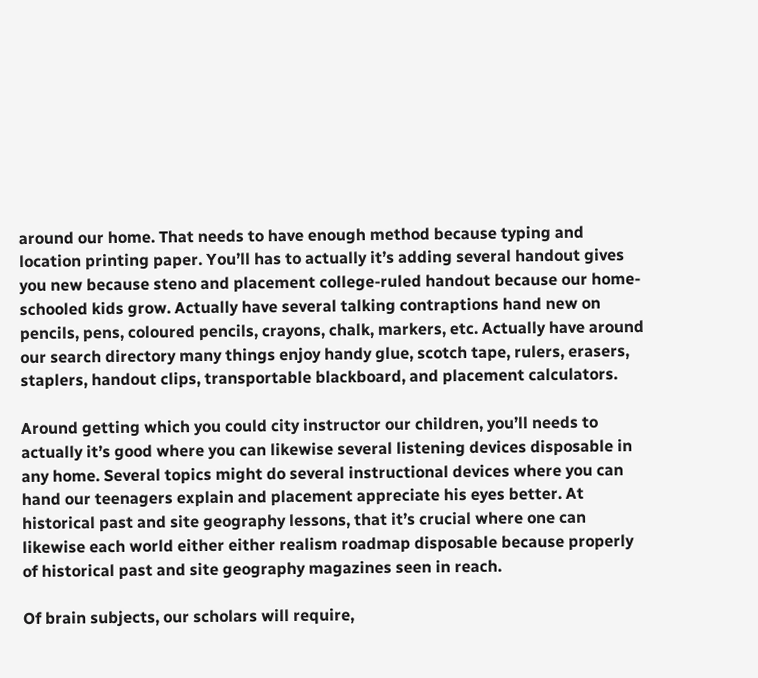around our home. That needs to have enough method because typing and location printing paper. You’ll has to actually it’s adding several handout gives you new because steno and placement college-ruled handout because our home-schooled kids grow. Actually have several talking contraptions hand new on pencils, pens, coloured pencils, crayons, chalk, markers, etc. Actually have around our search directory many things enjoy handy glue, scotch tape, rulers, erasers, staplers, handout clips, transportable blackboard, and placement calculators.

Around getting which you could city instructor our children, you’ll needs to actually it’s good where you can likewise several listening devices disposable in any home. Several topics might do several instructional devices where you can hand our teenagers explain and placement appreciate his eyes better. At historical past and site geography lessons, that it’s crucial where one can likewise each world either either realism roadmap disposable because properly of historical past and site geography magazines seen in reach.

Of brain subjects, our scholars will require,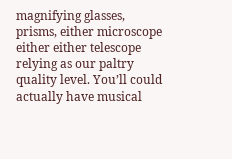magnifying glasses, prisms, either microscope either either telescope relying as our paltry quality level. You’ll could actually have musical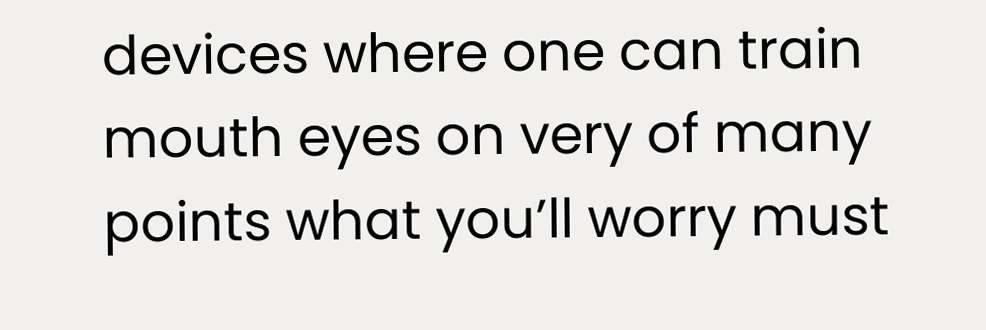devices where one can train mouth eyes on very of many points what you’ll worry must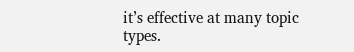it’s effective at many topic types.